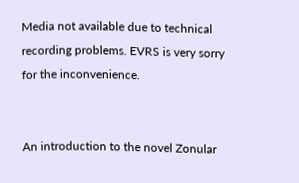Media not available due to technical recording problems. EVRS is very sorry for the inconvenience.


An introduction to the novel Zonular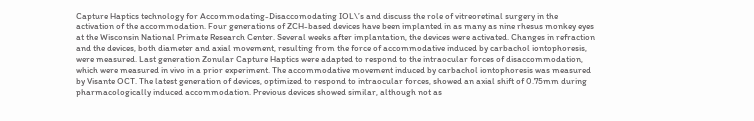Capture Haptics technology for Accommodating-Disaccomodating IOL\’s and discuss the role of vitreoretinal surgery in the activation of the accommodation. Four generations of ZCH-based devices have been implanted in as many as nine rhesus monkey eyes at the Wisconsin National Primate Research Center. Several weeks after implantation, the devices were activated. Changes in refraction and the devices, both diameter and axial movement, resulting from the force of accommodative induced by carbachol iontophoresis, were measured. Last generation Zonular Capture Haptics were adapted to respond to the intraocular forces of disaccommodation, which were measured in vivo in a prior experiment. The accommodative movement induced by carbachol iontophoresis was measured by Visante OCT. The latest generation of devices, optimized to respond to intraocular forces, showed an axial shift of 0.75mm during pharmacologically induced accommodation. Previous devices showed similar, although not as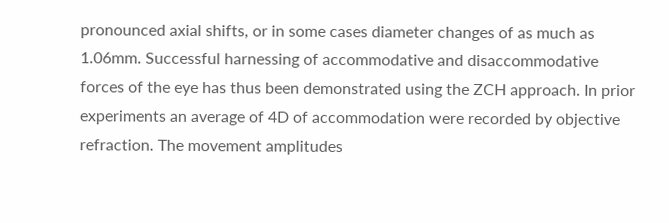pronounced axial shifts, or in some cases diameter changes of as much as 1.06mm. Successful harnessing of accommodative and disaccommodative forces of the eye has thus been demonstrated using the ZCH approach. In prior experiments an average of 4D of accommodation were recorded by objective refraction. The movement amplitudes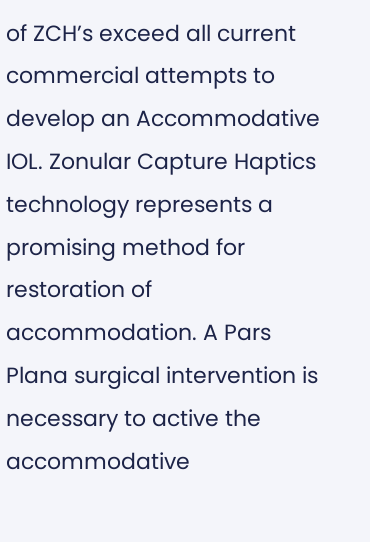of ZCH’s exceed all current commercial attempts to develop an Accommodative IOL. Zonular Capture Haptics technology represents a promising method for restoration of accommodation. A Pars Plana surgical intervention is necessary to active the accommodative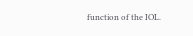function of the IOL.